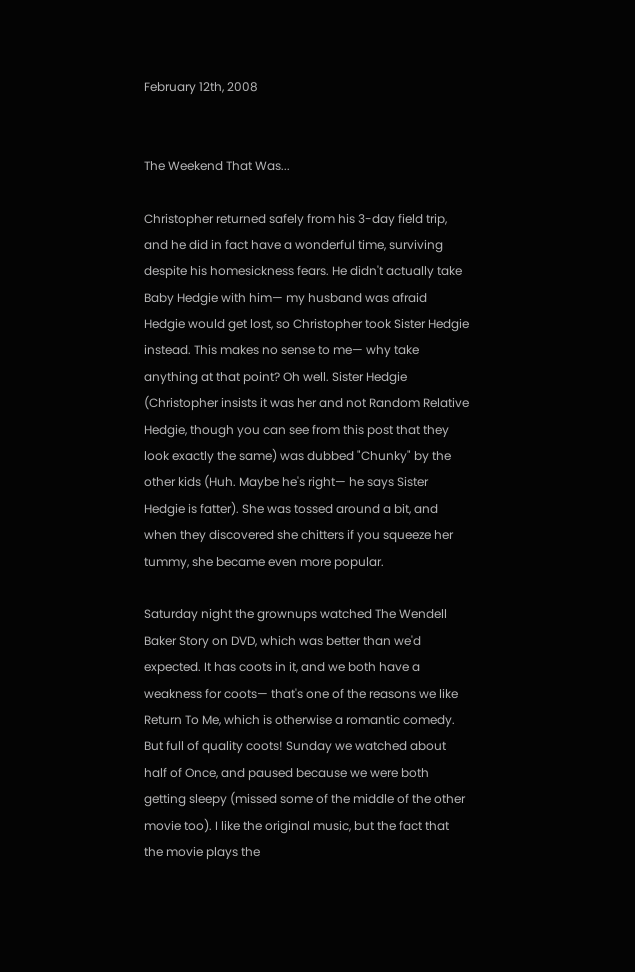February 12th, 2008


The Weekend That Was...

Christopher returned safely from his 3-day field trip, and he did in fact have a wonderful time, surviving despite his homesickness fears. He didn't actually take Baby Hedgie with him— my husband was afraid Hedgie would get lost, so Christopher took Sister Hedgie instead. This makes no sense to me— why take anything at that point? Oh well. Sister Hedgie (Christopher insists it was her and not Random Relative Hedgie, though you can see from this post that they look exactly the same) was dubbed "Chunky" by the other kids (Huh. Maybe he's right— he says Sister Hedgie is fatter). She was tossed around a bit, and when they discovered she chitters if you squeeze her tummy, she became even more popular.

Saturday night the grownups watched The Wendell Baker Story on DVD, which was better than we'd expected. It has coots in it, and we both have a weakness for coots— that's one of the reasons we like Return To Me, which is otherwise a romantic comedy. But full of quality coots! Sunday we watched about half of Once, and paused because we were both getting sleepy (missed some of the middle of the other movie too). I like the original music, but the fact that the movie plays the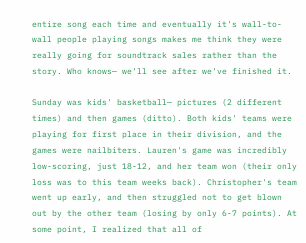entire song each time and eventually it's wall-to-wall people playing songs makes me think they were really going for soundtrack sales rather than the story. Who knows— we'll see after we've finished it.

Sunday was kids' basketball— pictures (2 different times) and then games (ditto). Both kids' teams were playing for first place in their division, and the games were nailbiters. Lauren's game was incredibly low-scoring, just 18-12, and her team won (their only loss was to this team weeks back). Christopher's team went up early, and then struggled not to get blown out by the other team (losing by only 6-7 points). At some point, I realized that all of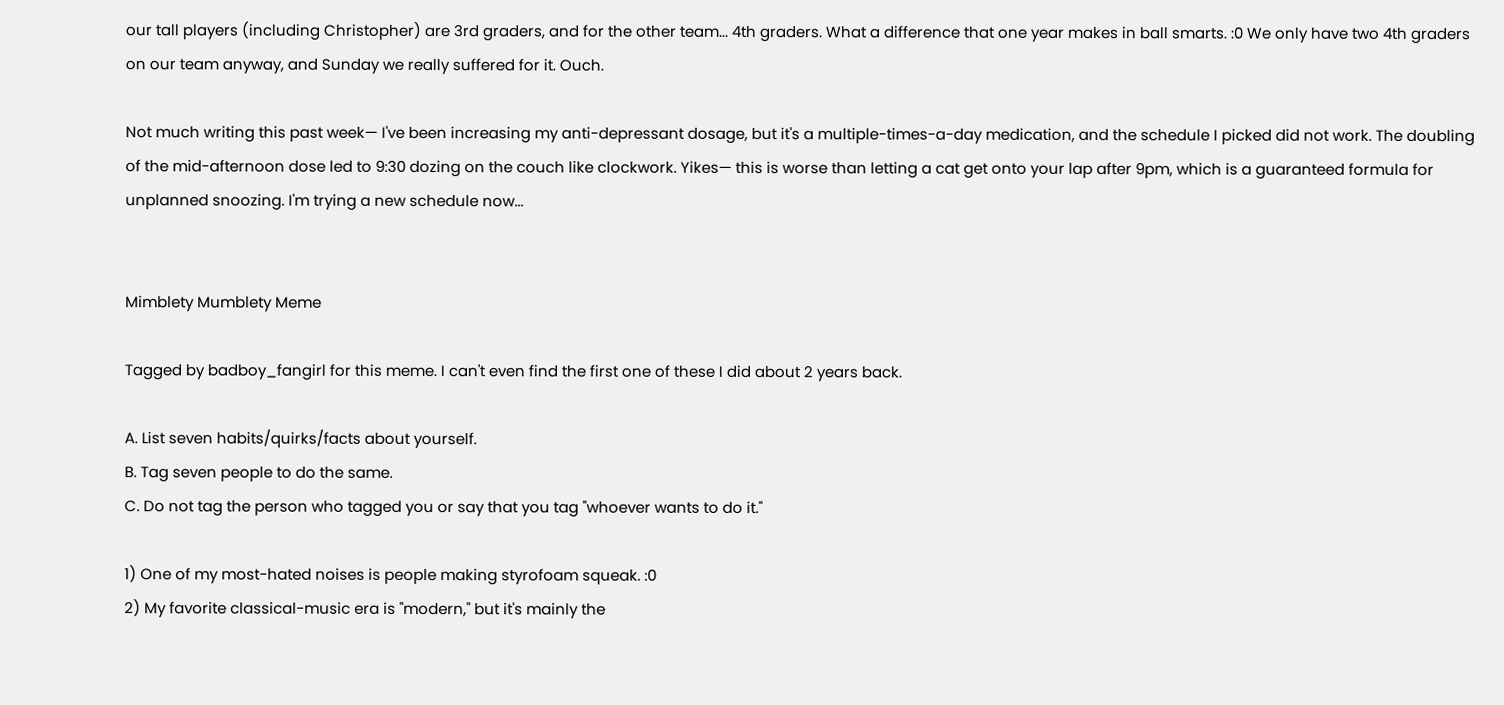our tall players (including Christopher) are 3rd graders, and for the other team... 4th graders. What a difference that one year makes in ball smarts. :0 We only have two 4th graders on our team anyway, and Sunday we really suffered for it. Ouch.

Not much writing this past week— I've been increasing my anti-depressant dosage, but it's a multiple-times-a-day medication, and the schedule I picked did not work. The doubling of the mid-afternoon dose led to 9:30 dozing on the couch like clockwork. Yikes— this is worse than letting a cat get onto your lap after 9pm, which is a guaranteed formula for unplanned snoozing. I'm trying a new schedule now...


Mimblety Mumblety Meme

Tagged by badboy_fangirl for this meme. I can't even find the first one of these I did about 2 years back.

A. List seven habits/quirks/facts about yourself.
B. Tag seven people to do the same.
C. Do not tag the person who tagged you or say that you tag "whoever wants to do it."

1) One of my most-hated noises is people making styrofoam squeak. :0
2) My favorite classical-music era is "modern," but it's mainly the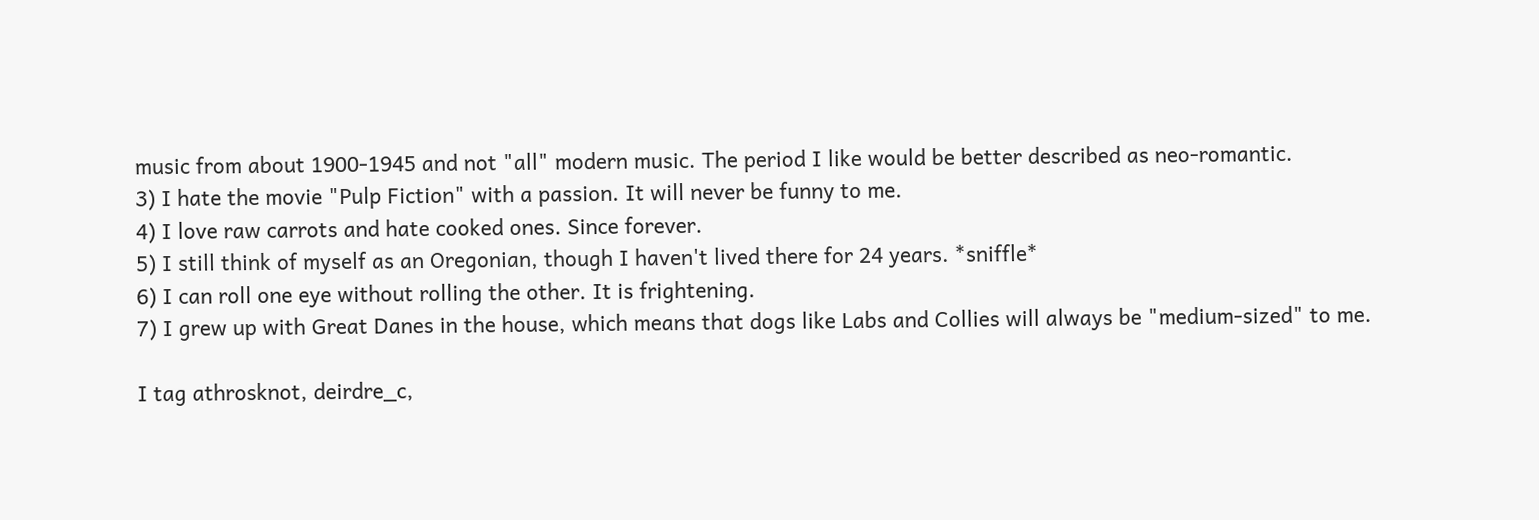music from about 1900-1945 and not "all" modern music. The period I like would be better described as neo-romantic.
3) I hate the movie "Pulp Fiction" with a passion. It will never be funny to me.
4) I love raw carrots and hate cooked ones. Since forever.
5) I still think of myself as an Oregonian, though I haven't lived there for 24 years. *sniffle*
6) I can roll one eye without rolling the other. It is frightening.
7) I grew up with Great Danes in the house, which means that dogs like Labs and Collies will always be "medium-sized" to me.

I tag athrosknot, deirdre_c,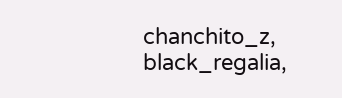chanchito_z, black_regalia,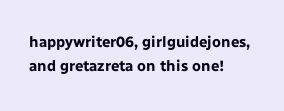happywriter06, girlguidejones, and gretazreta on this one!